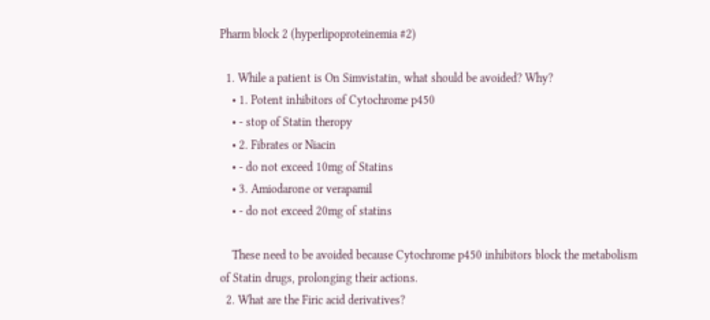Pharm block 2 (hyperlipoproteinemia #2)

  1. While a patient is On Simvistatin, what should be avoided? Why?
    • 1. Potent inhibitors of Cytochrome p450
    • - stop of Statin theropy
    • 2. Fibrates or Niacin
    • - do not exceed 10mg of Statins
    • 3. Amiodarone or verapamil
    • - do not exceed 20mg of statins

    These need to be avoided because Cytochrome p450 inhibitors block the metabolism of Statin drugs, prolonging their actions.
  2. What are the Firic acid derivatives?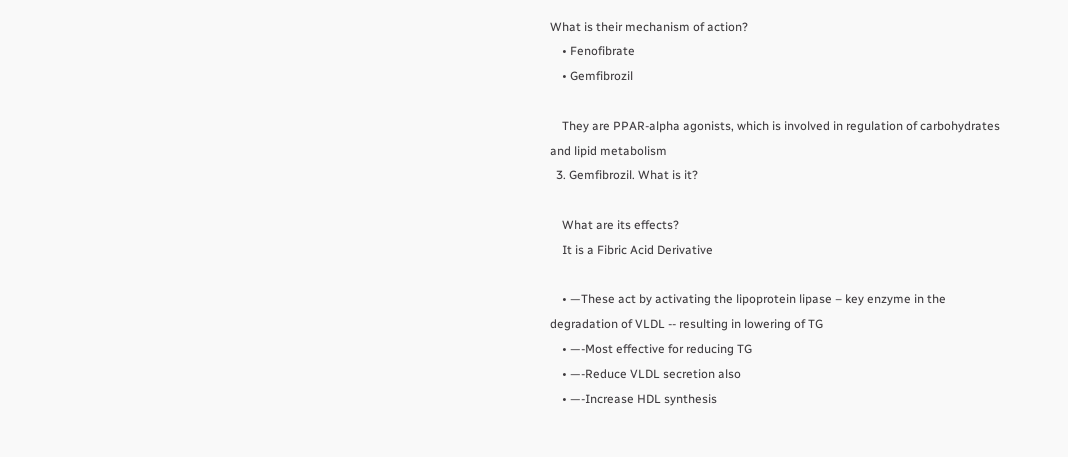What is their mechanism of action?
    • Fenofibrate
    • Gemfibrozil

    They are PPAR-alpha agonists, which is involved in regulation of carbohydrates and lipid metabolism
  3. Gemfibrozil. What is it?

    What are its effects?
    It is a Fibric Acid Derivative

    • —These act by activating the lipoprotein lipase – key enzyme in the degradation of VLDL -- resulting in lowering of TG
    • —-Most effective for reducing TG
    • —-Reduce VLDL secretion also
    • —-Increase HDL synthesis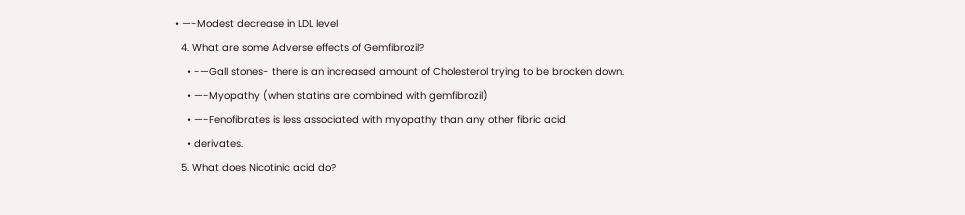• —-Modest decrease in LDL level
  4. What are some Adverse effects of Gemfibrozil?
    • -—Gall stones- there is an increased amount of Cholesterol trying to be brocken down.
    • —-Myopathy (when statins are combined with gemfibrozil)
    • —-Fenofibrates is less associated with myopathy than any other fibric acid
    • derivates.
  5. What does Nicotinic acid do?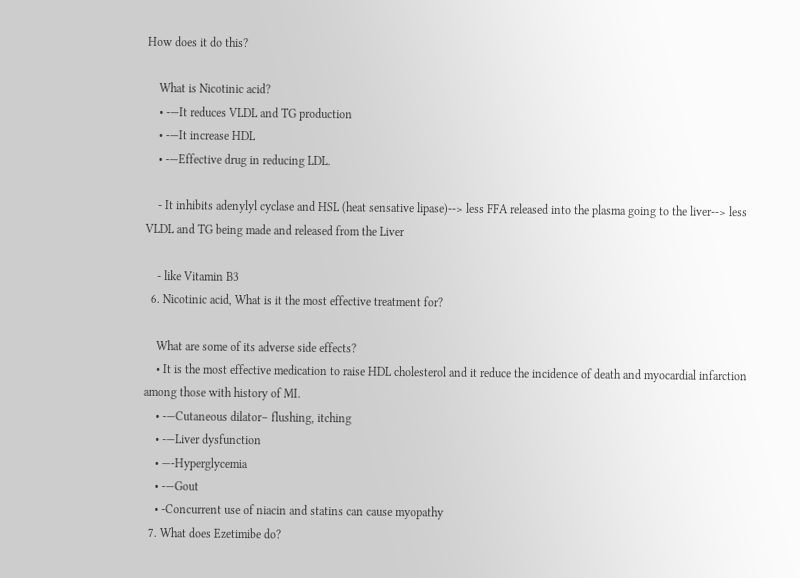How does it do this?

    What is Nicotinic acid?
    • -—It reduces VLDL and TG production
    • -—It increase HDL
    • -—Effective drug in reducing LDL.

    - It inhibits adenylyl cyclase and HSL (heat sensative lipase)--> less FFA released into the plasma going to the liver--> less VLDL and TG being made and released from the Liver

    - like Vitamin B3
  6. Nicotinic acid, What is it the most effective treatment for?

    What are some of its adverse side effects?
    • It is the most effective medication to raise HDL cholesterol and it reduce the incidence of death and myocardial infarction among those with history of MI.
    • -—Cutaneous dilator– flushing, itching
    • -—Liver dysfunction
    • —-Hyperglycemia
    • -—Gout
    • -Concurrent use of niacin and statins can cause myopathy
  7. What does Ezetimibe do?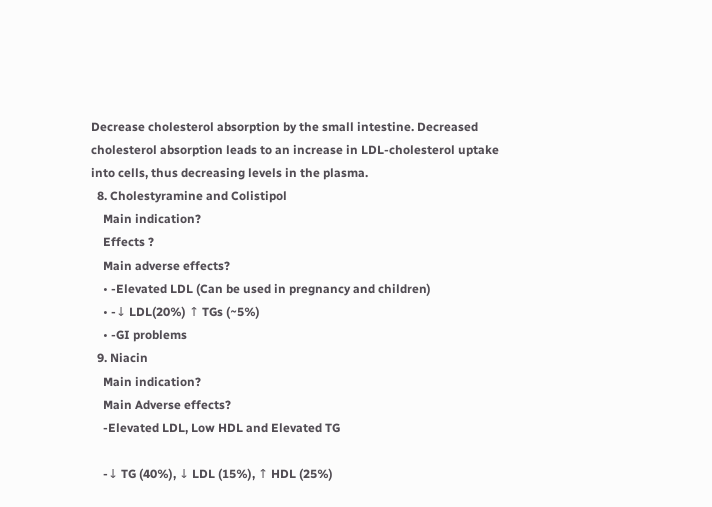Decrease cholesterol absorption by the small intestine. Decreased cholesterol absorption leads to an increase in LDL-cholesterol uptake into cells, thus decreasing levels in the plasma.
  8. Cholestyramine and Colistipol
    Main indication?
    Effects ?
    Main adverse effects?
    • -Elevated LDL (Can be used in pregnancy and children)
    • -↓ LDL(20%) ↑ TGs (~5%)
    • -GI problems
  9. Niacin
    Main indication?
    Main Adverse effects?
    -Elevated LDL, Low HDL and Elevated TG

    -↓ TG (40%), ↓ LDL (15%), ↑ HDL (25%)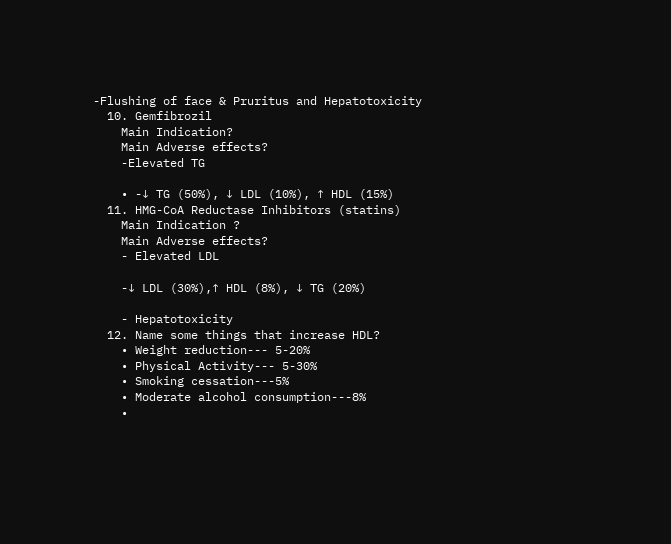-Flushing of face & Pruritus and Hepatotoxicity
  10. Gemfibrozil
    Main Indication?
    Main Adverse effects?
    -Elevated TG

    • -↓ TG (50%), ↓ LDL (10%), ↑ HDL (15%)
  11. HMG-CoA Reductase Inhibitors (statins)
    Main Indication ?
    Main Adverse effects?
    - Elevated LDL

    -↓ LDL (30%),↑ HDL (8%), ↓ TG (20%)

    - Hepatotoxicity
  12. Name some things that increase HDL?
    • Weight reduction--- 5-20%
    • Physical Activity--- 5-30%
    • Smoking cessation---5%
    • Moderate alcohol consumption---8%
    •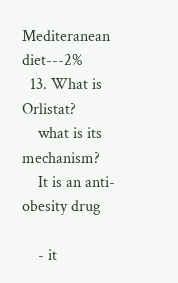Mediteranean diet---2%
  13. What is Orlistat?
    what is its mechanism?
    It is an anti-obesity drug

    - it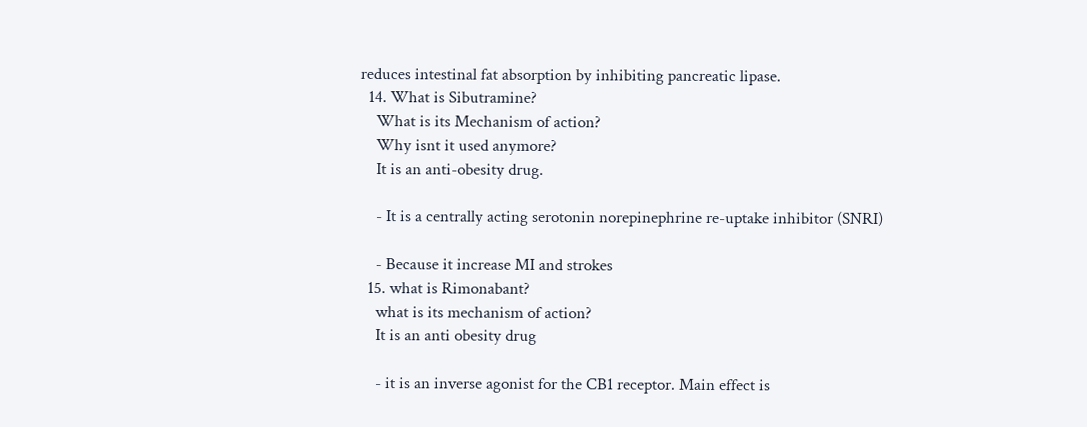reduces intestinal fat absorption by inhibiting pancreatic lipase.
  14. What is Sibutramine?
    What is its Mechanism of action?
    Why isnt it used anymore?
    It is an anti-obesity drug.

    - It is a centrally acting serotonin norepinephrine re-uptake inhibitor (SNRI)

    - Because it increase MI and strokes
  15. what is Rimonabant?
    what is its mechanism of action?
    It is an anti obesity drug

    - it is an inverse agonist for the CB1 receptor. Main effect is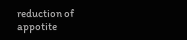reduction of appotite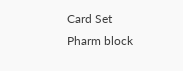Card Set
Pharm block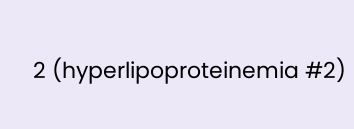2 (hyperlipoproteinemia #2)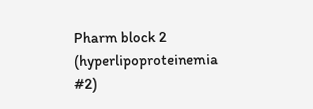Pharm block 2 (hyperlipoproteinemia #2)